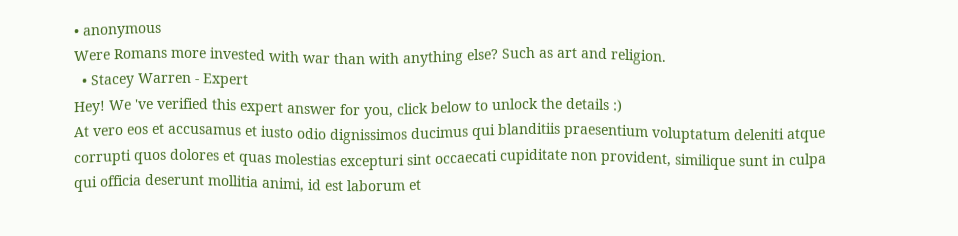• anonymous
Were Romans more invested with war than with anything else? Such as art and religion.
  • Stacey Warren - Expert
Hey! We 've verified this expert answer for you, click below to unlock the details :)
At vero eos et accusamus et iusto odio dignissimos ducimus qui blanditiis praesentium voluptatum deleniti atque corrupti quos dolores et quas molestias excepturi sint occaecati cupiditate non provident, similique sunt in culpa qui officia deserunt mollitia animi, id est laborum et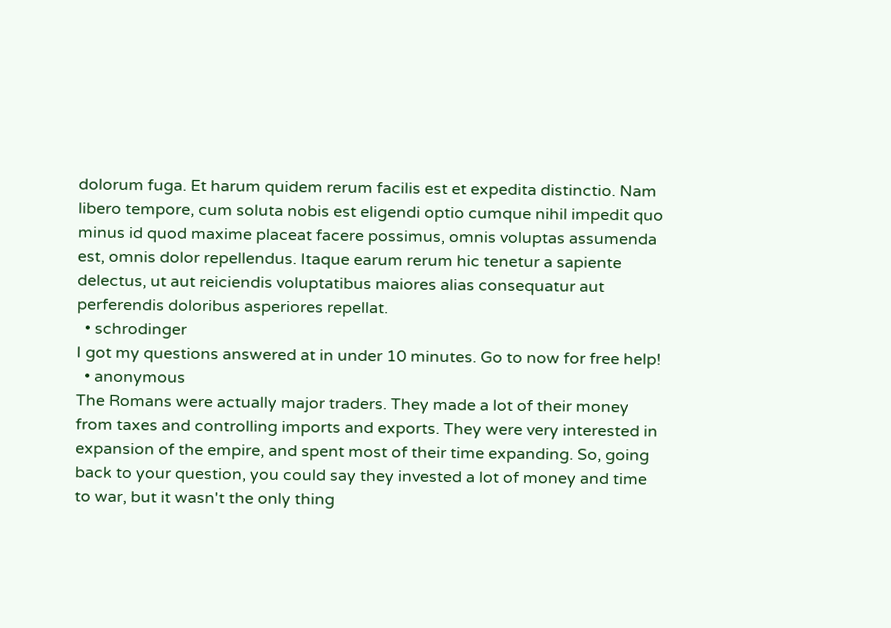dolorum fuga. Et harum quidem rerum facilis est et expedita distinctio. Nam libero tempore, cum soluta nobis est eligendi optio cumque nihil impedit quo minus id quod maxime placeat facere possimus, omnis voluptas assumenda est, omnis dolor repellendus. Itaque earum rerum hic tenetur a sapiente delectus, ut aut reiciendis voluptatibus maiores alias consequatur aut perferendis doloribus asperiores repellat.
  • schrodinger
I got my questions answered at in under 10 minutes. Go to now for free help!
  • anonymous
The Romans were actually major traders. They made a lot of their money from taxes and controlling imports and exports. They were very interested in expansion of the empire, and spent most of their time expanding. So, going back to your question, you could say they invested a lot of money and time to war, but it wasn't the only thing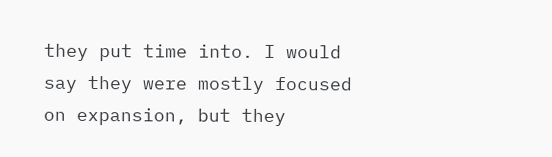they put time into. I would say they were mostly focused on expansion, but they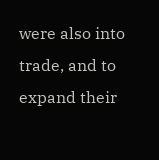were also into trade, and to expand their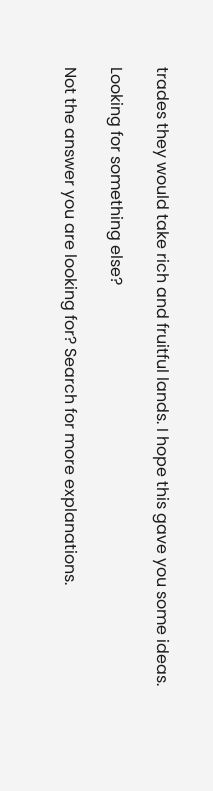trades they would take rich and fruitful lands. I hope this gave you some ideas.

Looking for something else?

Not the answer you are looking for? Search for more explanations.